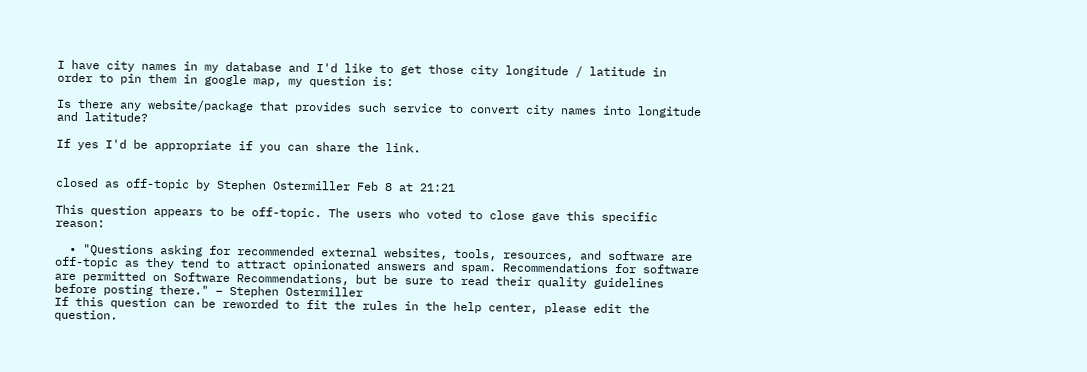I have city names in my database and I'd like to get those city longitude / latitude in order to pin them in google map, my question is:

Is there any website/package that provides such service to convert city names into longitude and latitude?

If yes I'd be appropriate if you can share the link.


closed as off-topic by Stephen Ostermiller Feb 8 at 21:21

This question appears to be off-topic. The users who voted to close gave this specific reason:

  • "Questions asking for recommended external websites, tools, resources, and software are off-topic as they tend to attract opinionated answers and spam. Recommendations for software are permitted on Software Recommendations, but be sure to read their quality guidelines before posting there." – Stephen Ostermiller
If this question can be reworded to fit the rules in the help center, please edit the question.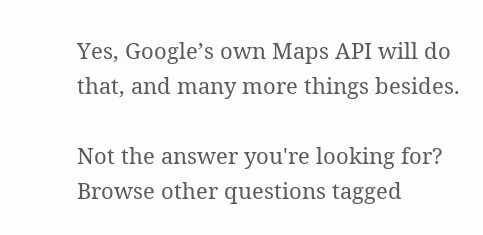Yes, Google’s own Maps API will do that, and many more things besides.

Not the answer you're looking for? Browse other questions tagged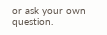or ask your own question.